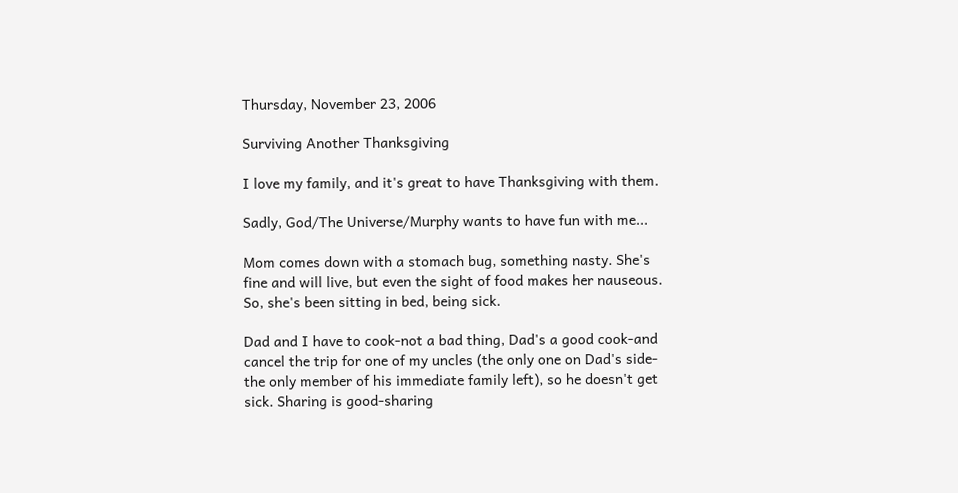Thursday, November 23, 2006

Surviving Another Thanksgiving

I love my family, and it's great to have Thanksgiving with them.

Sadly, God/The Universe/Murphy wants to have fun with me...

Mom comes down with a stomach bug, something nasty. She's fine and will live, but even the sight of food makes her nauseous. So, she's been sitting in bed, being sick.

Dad and I have to cook-not a bad thing, Dad's a good cook-and cancel the trip for one of my uncles (the only one on Dad's side-the only member of his immediate family left), so he doesn't get sick. Sharing is good-sharing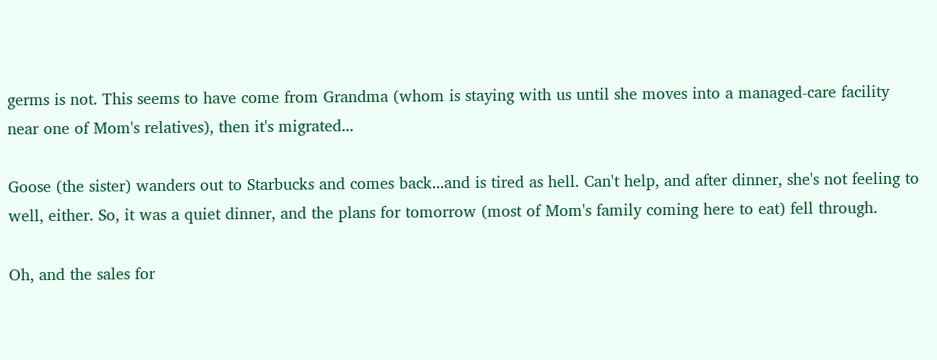germs is not. This seems to have come from Grandma (whom is staying with us until she moves into a managed-care facility near one of Mom's relatives), then it's migrated...

Goose (the sister) wanders out to Starbucks and comes back...and is tired as hell. Can't help, and after dinner, she's not feeling to well, either. So, it was a quiet dinner, and the plans for tomorrow (most of Mom's family coming here to eat) fell through.

Oh, and the sales for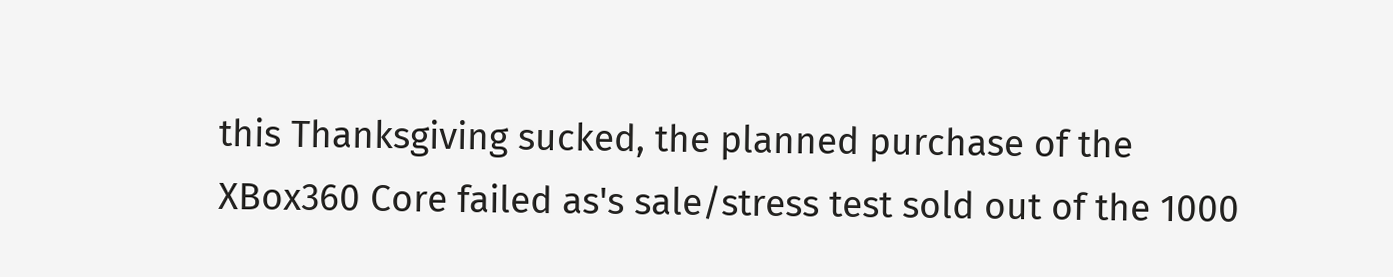this Thanksgiving sucked, the planned purchase of the XBox360 Core failed as's sale/stress test sold out of the 1000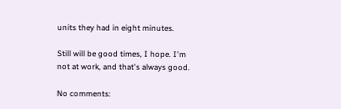units they had in eight minutes.

Still will be good times, I hope. I'm not at work, and that's always good.

No comments: